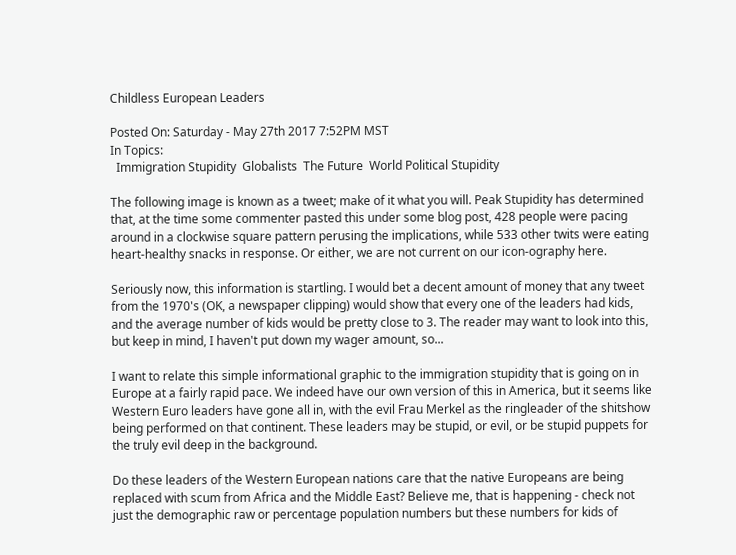Childless European Leaders

Posted On: Saturday - May 27th 2017 7:52PM MST
In Topics:
  Immigration Stupidity  Globalists  The Future  World Political Stupidity

The following image is known as a tweet; make of it what you will. Peak Stupidity has determined that, at the time some commenter pasted this under some blog post, 428 people were pacing around in a clockwise square pattern perusing the implications, while 533 other twits were eating heart-healthy snacks in response. Or either, we are not current on our icon-ography here.

Seriously now, this information is startling. I would bet a decent amount of money that any tweet from the 1970's (OK, a newspaper clipping) would show that every one of the leaders had kids, and the average number of kids would be pretty close to 3. The reader may want to look into this, but keep in mind, I haven't put down my wager amount, so...

I want to relate this simple informational graphic to the immigration stupidity that is going on in Europe at a fairly rapid pace. We indeed have our own version of this in America, but it seems like Western Euro leaders have gone all in, with the evil Frau Merkel as the ringleader of the shitshow being performed on that continent. These leaders may be stupid, or evil, or be stupid puppets for the truly evil deep in the background.

Do these leaders of the Western European nations care that the native Europeans are being replaced with scum from Africa and the Middle East? Believe me, that is happening - check not just the demographic raw or percentage population numbers but these numbers for kids of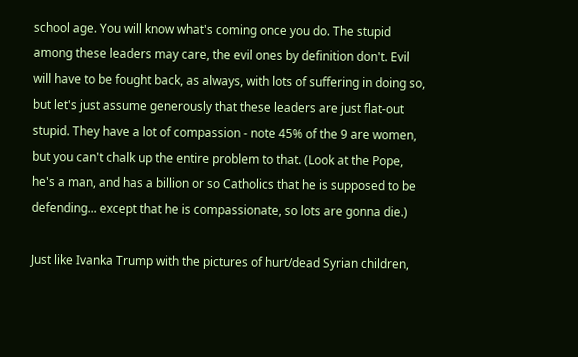school age. You will know what's coming once you do. The stupid among these leaders may care, the evil ones by definition don't. Evil will have to be fought back, as always, with lots of suffering in doing so, but let's just assume generously that these leaders are just flat-out stupid. They have a lot of compassion - note 45% of the 9 are women, but you can't chalk up the entire problem to that. (Look at the Pope, he's a man, and has a billion or so Catholics that he is supposed to be defending... except that he is compassionate, so lots are gonna die.)

Just like Ivanka Trump with the pictures of hurt/dead Syrian children,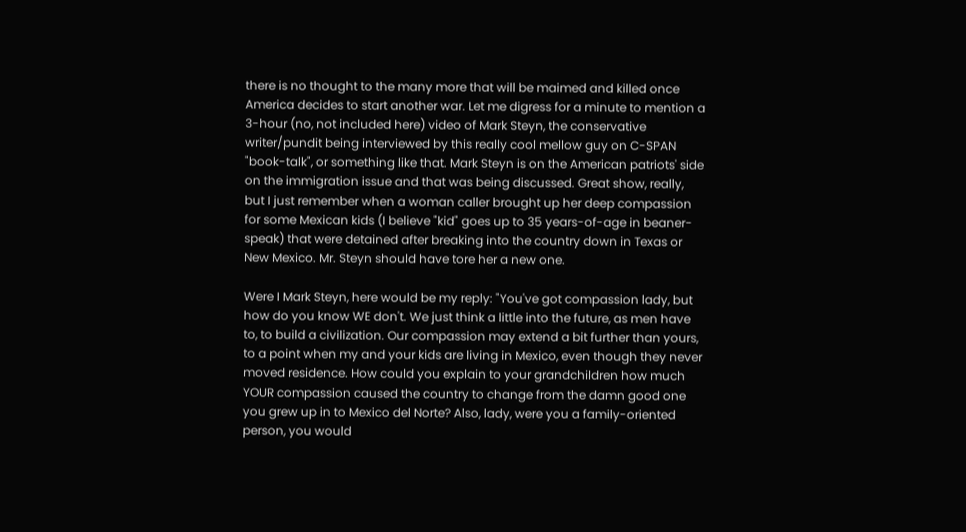there is no thought to the many more that will be maimed and killed once America decides to start another war. Let me digress for a minute to mention a 3-hour (no, not included here) video of Mark Steyn, the conservative writer/pundit being interviewed by this really cool mellow guy on C-SPAN "book-talk", or something like that. Mark Steyn is on the American patriots' side on the immigration issue and that was being discussed. Great show, really, but I just remember when a woman caller brought up her deep compassion for some Mexican kids (I believe "kid" goes up to 35 years-of-age in beaner-speak) that were detained after breaking into the country down in Texas or New Mexico. Mr. Steyn should have tore her a new one.

Were I Mark Steyn, here would be my reply: "You've got compassion lady, but how do you know WE don't. We just think a little into the future, as men have to, to build a civilization. Our compassion may extend a bit further than yours, to a point when my and your kids are living in Mexico, even though they never moved residence. How could you explain to your grandchildren how much YOUR compassion caused the country to change from the damn good one you grew up in to Mexico del Norte? Also, lady, were you a family-oriented person, you would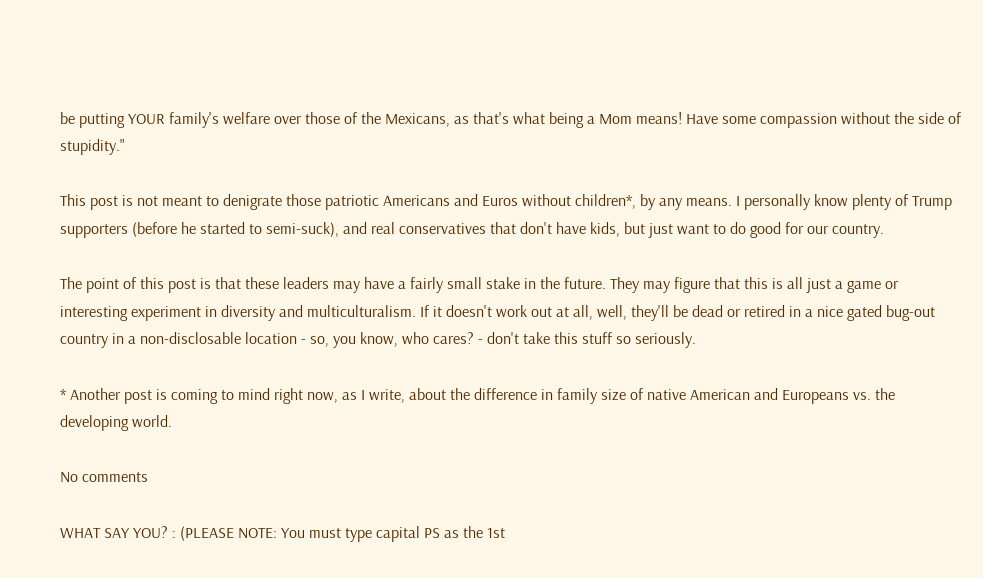be putting YOUR family's welfare over those of the Mexicans, as that's what being a Mom means! Have some compassion without the side of stupidity."

This post is not meant to denigrate those patriotic Americans and Euros without children*, by any means. I personally know plenty of Trump supporters (before he started to semi-suck), and real conservatives that don't have kids, but just want to do good for our country.

The point of this post is that these leaders may have a fairly small stake in the future. They may figure that this is all just a game or interesting experiment in diversity and multiculturalism. If it doesn't work out at all, well, they'll be dead or retired in a nice gated bug-out country in a non-disclosable location - so, you know, who cares? - don't take this stuff so seriously.

* Another post is coming to mind right now, as I write, about the difference in family size of native American and Europeans vs. the developing world.

No comments

WHAT SAY YOU? : (PLEASE NOTE: You must type capital PS as the 1st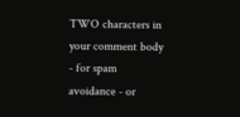TWO characters in your comment body - for spam avoidance - or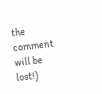the comment will be lost!)